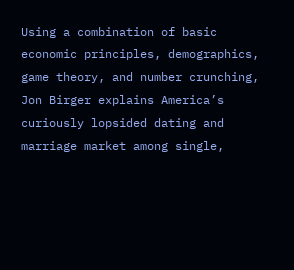Using a combination of basic economic principles, demographics, game theory, and number crunching, Jon Birger explains America’s curiously lopsided dating and marriage market among single,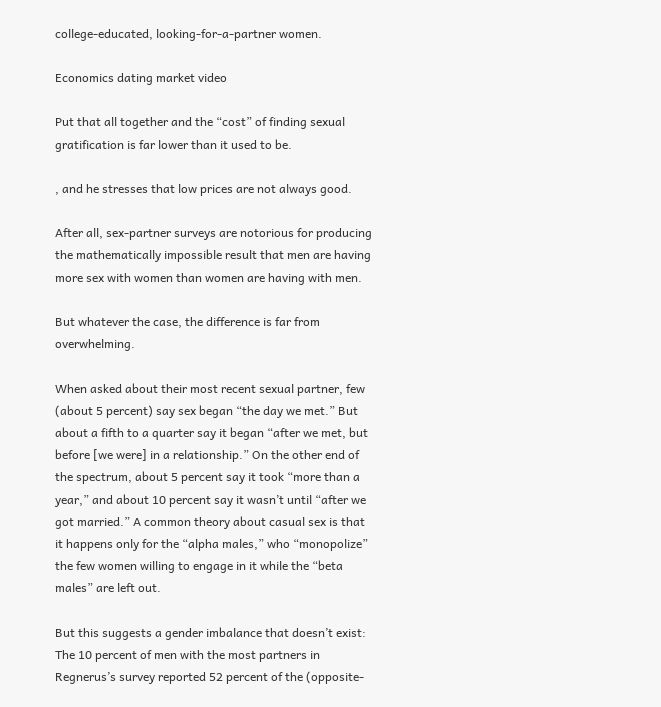college-educated, looking-for-a-partner women.

Economics dating market video

Put that all together and the “cost” of finding sexual gratification is far lower than it used to be.

, and he stresses that low prices are not always good.

After all, sex-partner surveys are notorious for producing the mathematically impossible result that men are having more sex with women than women are having with men.

But whatever the case, the difference is far from overwhelming.

When asked about their most recent sexual partner, few (about 5 percent) say sex began “the day we met.” But about a fifth to a quarter say it began “after we met, but before [we were] in a relationship.” On the other end of the spectrum, about 5 percent say it took “more than a year,” and about 10 percent say it wasn’t until “after we got married.” A common theory about casual sex is that it happens only for the “alpha males,” who “monopolize” the few women willing to engage in it while the “beta males” are left out.

But this suggests a gender imbalance that doesn’t exist: The 10 percent of men with the most partners in Regnerus’s survey reported 52 percent of the (opposite-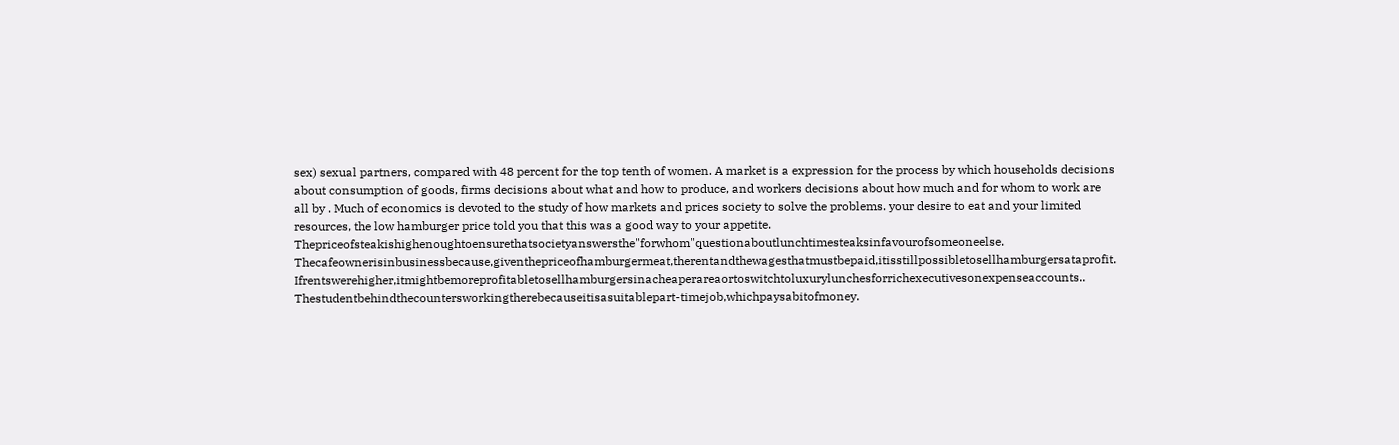sex) sexual partners, compared with 48 percent for the top tenth of women. A market is a expression for the process by which households decisions about consumption of goods, firms decisions about what and how to produce, and workers decisions about how much and for whom to work are all by . Much of economics is devoted to the study of how markets and prices society to solve the problems. your desire to eat and your limited resources, the low hamburger price told you that this was a good way to your appetite. Thepriceofsteakishighenoughtoensurethatsocietyanswersthe"forwhom"questionaboutlunchtimesteaksinfavourofsomeoneelse. Thecafeownerisinbusinessbecause,giventhepriceofhamburgermeat,therentandthewagesthatmustbepaid,itisstillpossibletosellhamburgersataprofit. Ifrentswerehigher,itmightbemoreprofitabletosellhamburgersinacheaperareaortoswitchtoluxurylunchesforrichexecutivesonexpenseaccounts.. Thestudentbehindthecountersworkingtherebecauseitisasuitablepart-timejob,whichpaysabitofmoney.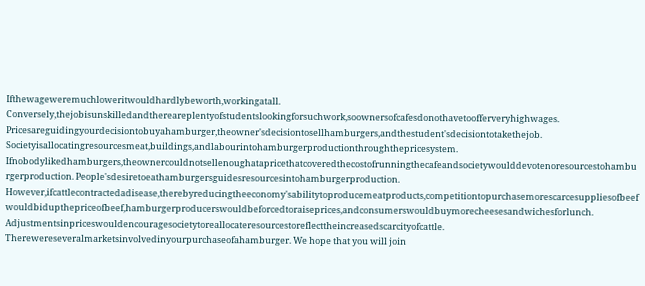Ifthewageweremuchloweritwouldhardlybeworth,workingatall. Conversely,thejobisunskilledandthereareplentyofstudentslookingforsuchwork,soownersofcafesdonothavetoofferveryhighwages. Pricesareguidingyourdecisiontobuyahamburger,theowner'sdecisiontosellhamburgers,andthestudent'sdecisiontotakethejob. Societyisallocatingresourcesmeat,buildings,andlabourintohamburgerproductionthroughthepricesystem. Ifnobodylikedhamburgers,theownercouldnotsellenoughatapricethatcoveredthecostofrunningthecafeandsocietywoulddevotenoresourcestohamburgerproduction. People'sdesiretoeathamburgersguidesresourcesintohamburgerproduction. However,ifcattlecontractedadisease,therebyreducingtheeconomy'sabilitytoproducemeatproducts,competitiontopurchasemorescarcesuppliesofbeefwouldbidupthepriceofbeef,hamburgerproducerswouldbeforcedtoraiseprices,andconsumerswouldbuymorecheesesandwichesforlunch. Adjustmentsinpriceswouldencouragesocietytoreallocateresourcestoreflecttheincreasedscarcityofcattle. Therewereseveralmarketsinvolvedinyourpurchaseofahamburger. We hope that you will join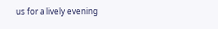us for a lively evening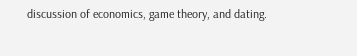discussion of economics, game theory, and dating.